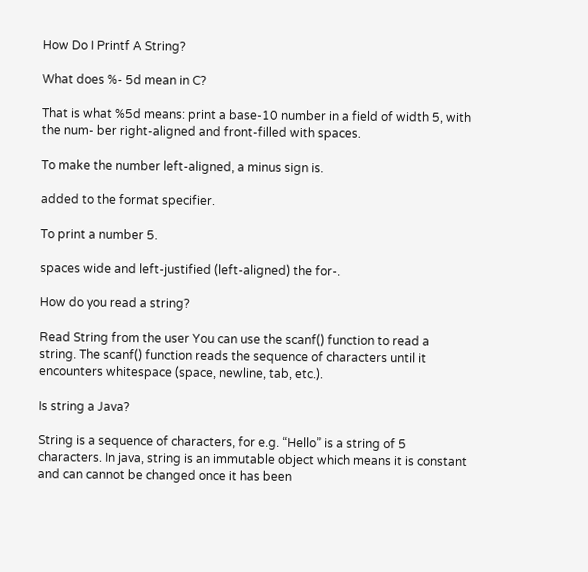How Do I Printf A String?

What does %- 5d mean in C?

That is what %5d means: print a base-10 number in a field of width 5, with the num- ber right-aligned and front-filled with spaces.

To make the number left-aligned, a minus sign is.

added to the format specifier.

To print a number 5.

spaces wide and left-justified (left-aligned) the for-.

How do you read a string?

Read String from the user You can use the scanf() function to read a string. The scanf() function reads the sequence of characters until it encounters whitespace (space, newline, tab, etc.).

Is string a Java?

String is a sequence of characters, for e.g. “Hello” is a string of 5 characters. In java, string is an immutable object which means it is constant and can cannot be changed once it has been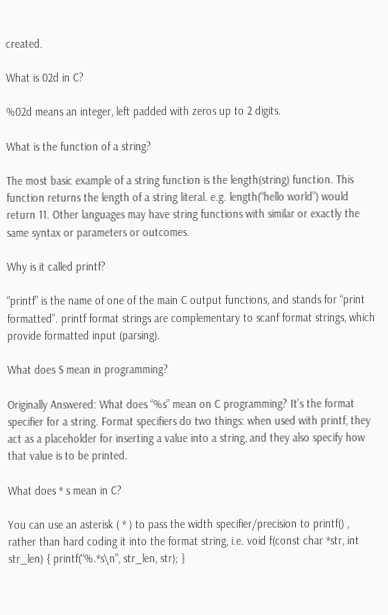created.

What is 02d in C?

%02d means an integer, left padded with zeros up to 2 digits.

What is the function of a string?

The most basic example of a string function is the length(string) function. This function returns the length of a string literal. e.g. length(“hello world”) would return 11. Other languages may have string functions with similar or exactly the same syntax or parameters or outcomes.

Why is it called printf?

“printf” is the name of one of the main C output functions, and stands for “print formatted”. printf format strings are complementary to scanf format strings, which provide formatted input (parsing).

What does S mean in programming?

Originally Answered: What does “%s” mean on C programming? It’s the format specifier for a string. Format specifiers do two things: when used with printf, they act as a placeholder for inserting a value into a string, and they also specify how that value is to be printed.

What does * s mean in C?

You can use an asterisk ( * ) to pass the width specifier/precision to printf() , rather than hard coding it into the format string, i.e. void f(const char *str, int str_len) { printf(“%.*s\n”, str_len, str); }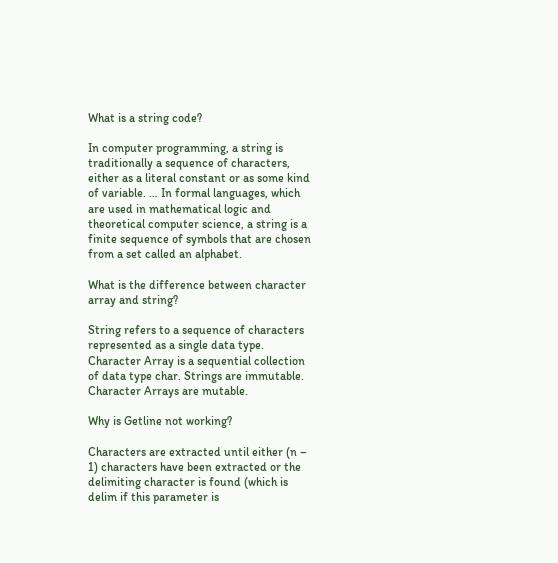What is a string code?

In computer programming, a string is traditionally a sequence of characters, either as a literal constant or as some kind of variable. … In formal languages, which are used in mathematical logic and theoretical computer science, a string is a finite sequence of symbols that are chosen from a set called an alphabet.

What is the difference between character array and string?

String refers to a sequence of characters represented as a single data type. Character Array is a sequential collection of data type char. Strings are immutable. Character Arrays are mutable.

Why is Getline not working?

Characters are extracted until either (n – 1) characters have been extracted or the delimiting character is found (which is delim if this parameter is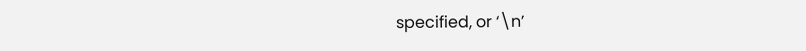specified, or ‘\n’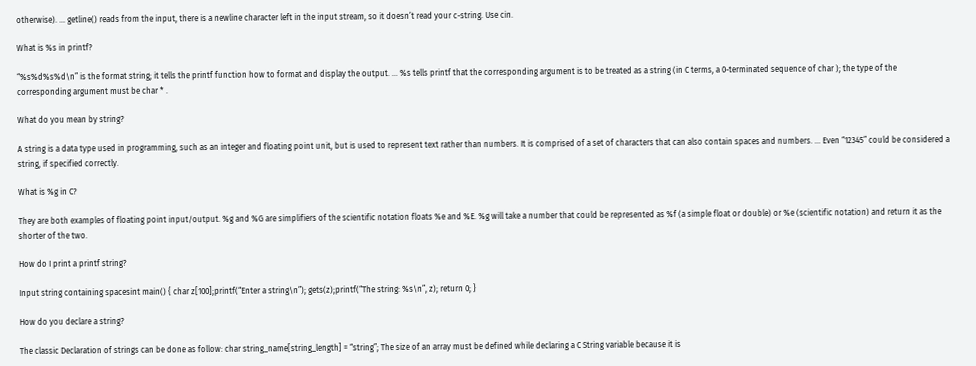otherwise). … getline() reads from the input, there is a newline character left in the input stream, so it doesn’t read your c-string. Use cin.

What is %s in printf?

“%s%d%s%d\n” is the format string; it tells the printf function how to format and display the output. … %s tells printf that the corresponding argument is to be treated as a string (in C terms, a 0-terminated sequence of char ); the type of the corresponding argument must be char * .

What do you mean by string?

A string is a data type used in programming, such as an integer and floating point unit, but is used to represent text rather than numbers. It is comprised of a set of characters that can also contain spaces and numbers. … Even “12345” could be considered a string, if specified correctly.

What is %g in C?

They are both examples of floating point input/output. %g and %G are simplifiers of the scientific notation floats %e and %E. %g will take a number that could be represented as %f (a simple float or double) or %e (scientific notation) and return it as the shorter of the two.

How do I print a printf string?

Input string containing spacesint main() { char z[100];printf(“Enter a string\n”); gets(z);printf(“The string: %s\n”, z); return 0; }

How do you declare a string?

The classic Declaration of strings can be done as follow: char string_name[string_length] = “string”; The size of an array must be defined while declaring a C String variable because it is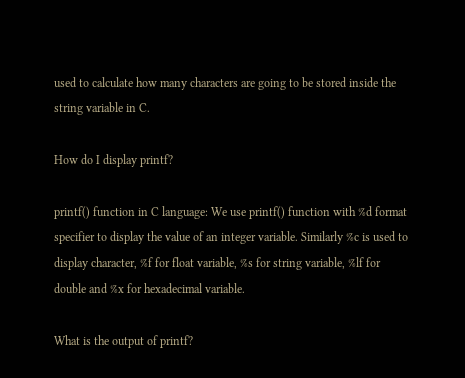used to calculate how many characters are going to be stored inside the string variable in C.

How do I display printf?

printf() function in C language: We use printf() function with %d format specifier to display the value of an integer variable. Similarly %c is used to display character, %f for float variable, %s for string variable, %lf for double and %x for hexadecimal variable.

What is the output of printf?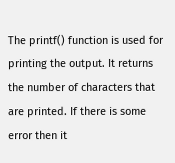The printf() function is used for printing the output. It returns the number of characters that are printed. If there is some error then it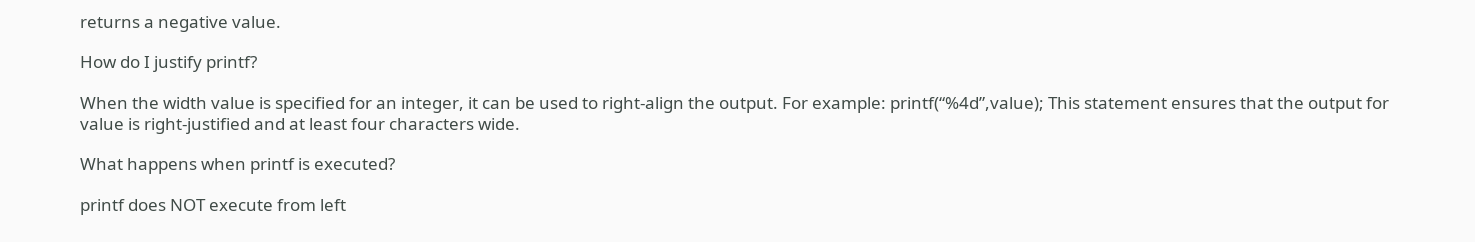returns a negative value.

How do I justify printf?

When the width value is specified for an integer, it can be used to right-align the output. For example: printf(“%4d”,value); This statement ensures that the output for value is right-justified and at least four characters wide.

What happens when printf is executed?

printf does NOT execute from left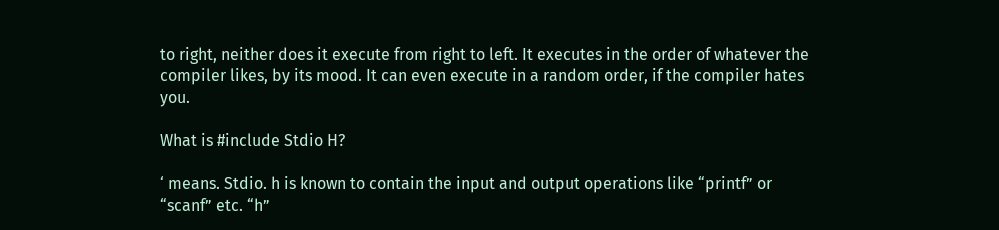to right, neither does it execute from right to left. It executes in the order of whatever the compiler likes, by its mood. It can even execute in a random order, if the compiler hates you.

What is #include Stdio H?

‘ means. Stdio. h is known to contain the input and output operations like “printf” or “scanf” etc. “h”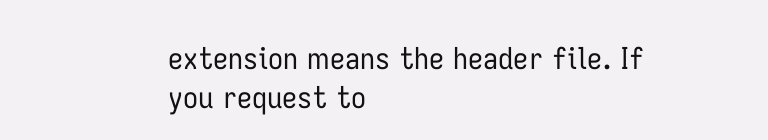extension means the header file. If you request to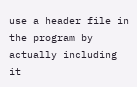use a header file in the program by actually including it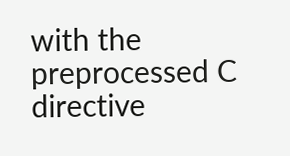with the preprocessed C directive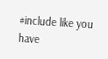#include like you have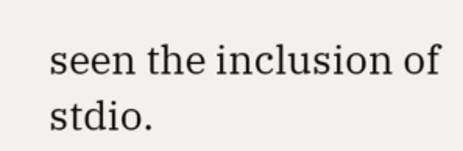seen the inclusion of stdio.